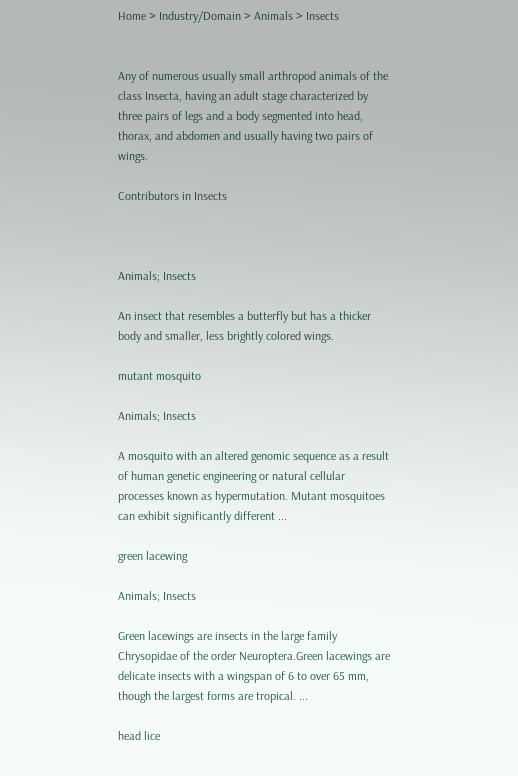Home > Industry/Domain > Animals > Insects


Any of numerous usually small arthropod animals of the class Insecta, having an adult stage characterized by three pairs of legs and a body segmented into head, thorax, and abdomen and usually having two pairs of wings.

Contributors in Insects



Animals; Insects

An insect that resembles a butterfly but has a thicker body and smaller, less brightly colored wings.

mutant mosquito

Animals; Insects

A mosquito with an altered genomic sequence as a result of human genetic engineering or natural cellular processes known as hypermutation. Mutant mosquitoes can exhibit significantly different ...

green lacewing

Animals; Insects

Green lacewings are insects in the large family Chrysopidae of the order Neuroptera.Green lacewings are delicate insects with a wingspan of 6 to over 65 mm, though the largest forms are tropical. ...

head lice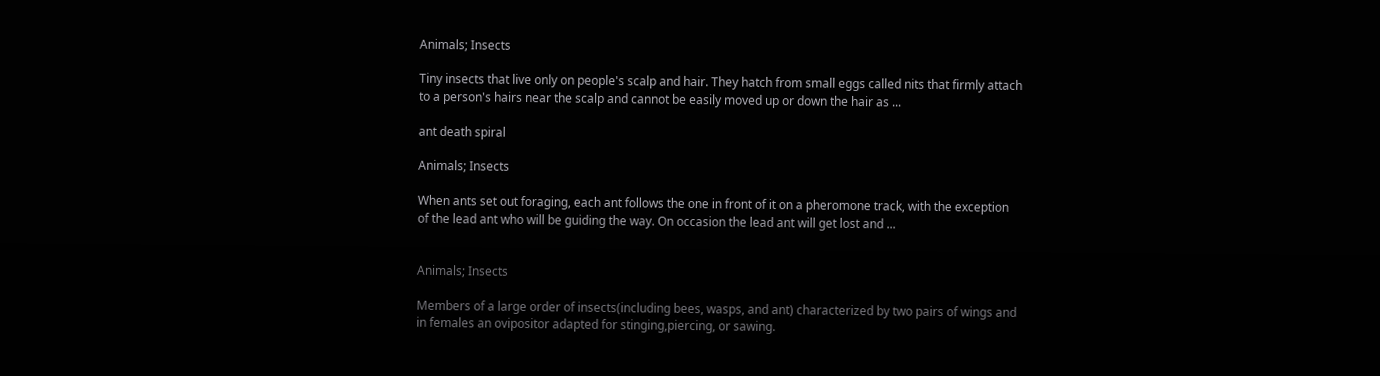Animals; Insects

Tiny insects that live only on people's scalp and hair. They hatch from small eggs called nits that firmly attach to a person's hairs near the scalp and cannot be easily moved up or down the hair as ...

ant death spiral

Animals; Insects

When ants set out foraging, each ant follows the one in front of it on a pheromone track, with the exception of the lead ant who will be guiding the way. On occasion the lead ant will get lost and ...


Animals; Insects

Members of a large order of insects(including bees, wasps, and ant) characterized by two pairs of wings and in females an ovipositor adapted for stinging,piercing, or sawing.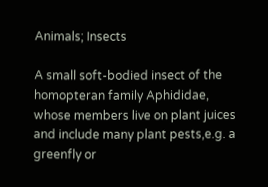Animals; Insects

A small soft-bodied insect of the homopteran family Aphididae, whose members live on plant juices and include many plant pests,e.g. a greenfly or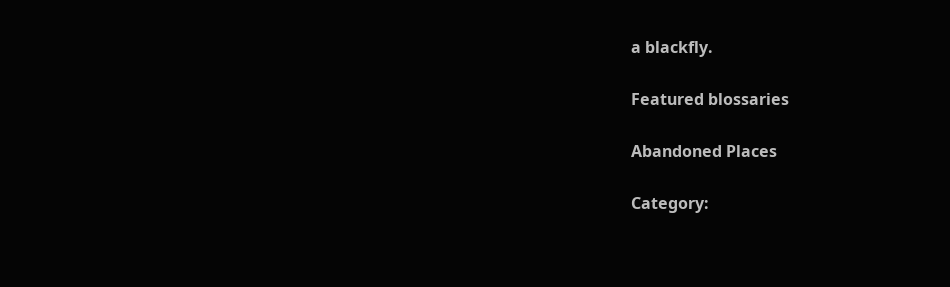a blackfly.

Featured blossaries

Abandoned Places

Category: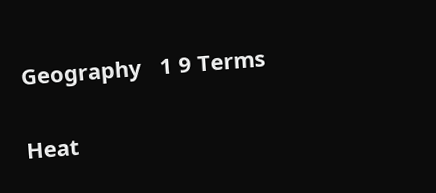Geography   1 9 Terms

Heat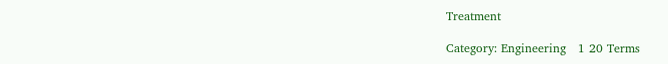Treatment

Category: Engineering   1 20 Terms